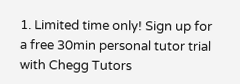1. Limited time only! Sign up for a free 30min personal tutor trial with Chegg Tutors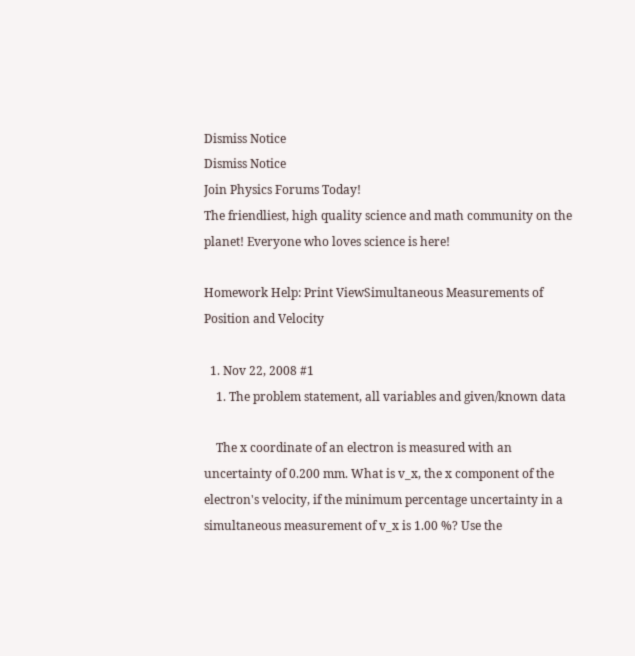Dismiss Notice
Dismiss Notice
Join Physics Forums Today!
The friendliest, high quality science and math community on the planet! Everyone who loves science is here!

Homework Help: Print ViewSimultaneous Measurements of Position and Velocity

  1. Nov 22, 2008 #1
    1. The problem statement, all variables and given/known data

    The x coordinate of an electron is measured with an uncertainty of 0.200 mm. What is v_x, the x component of the electron's velocity, if the minimum percentage uncertainty in a simultaneous measurement of v_x is 1.00 %? Use the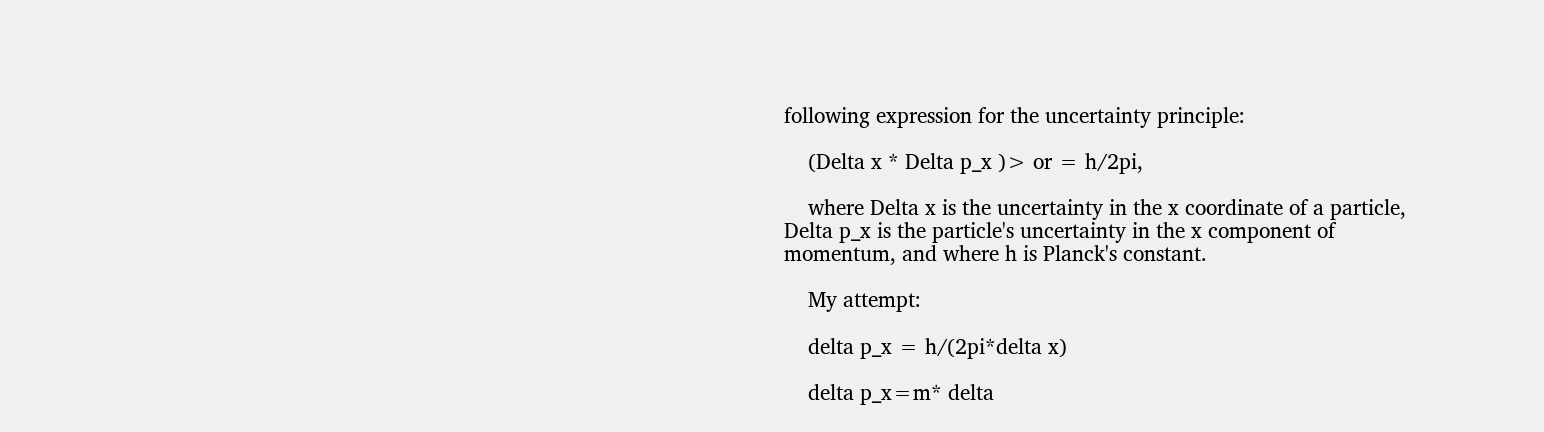following expression for the uncertainty principle:

    (Delta x * Delta p_x )> or = h/2pi,

    where Delta x is the uncertainty in the x coordinate of a particle, Delta p_x is the particle's uncertainty in the x component of momentum, and where h is Planck's constant.

    My attempt:

    delta p_x = h/(2pi*delta x)

    delta p_x=m* delta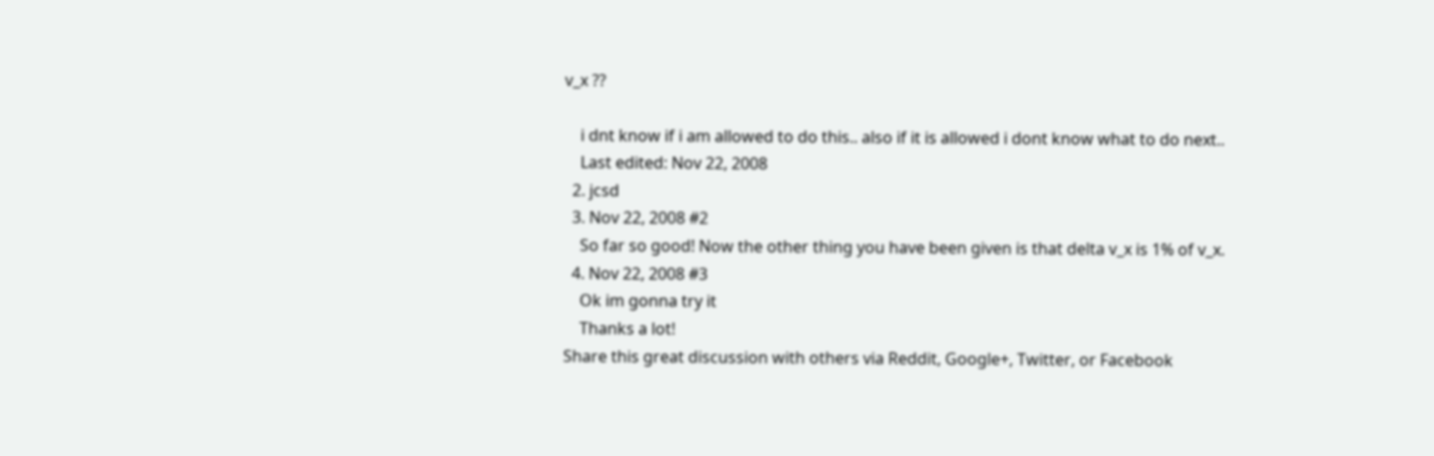v_x ??

    i dnt know if i am allowed to do this.. also if it is allowed i dont know what to do next..
    Last edited: Nov 22, 2008
  2. jcsd
  3. Nov 22, 2008 #2
    So far so good! Now the other thing you have been given is that delta v_x is 1% of v_x.
  4. Nov 22, 2008 #3
    Ok im gonna try it
    Thanks a lot!
Share this great discussion with others via Reddit, Google+, Twitter, or Facebook